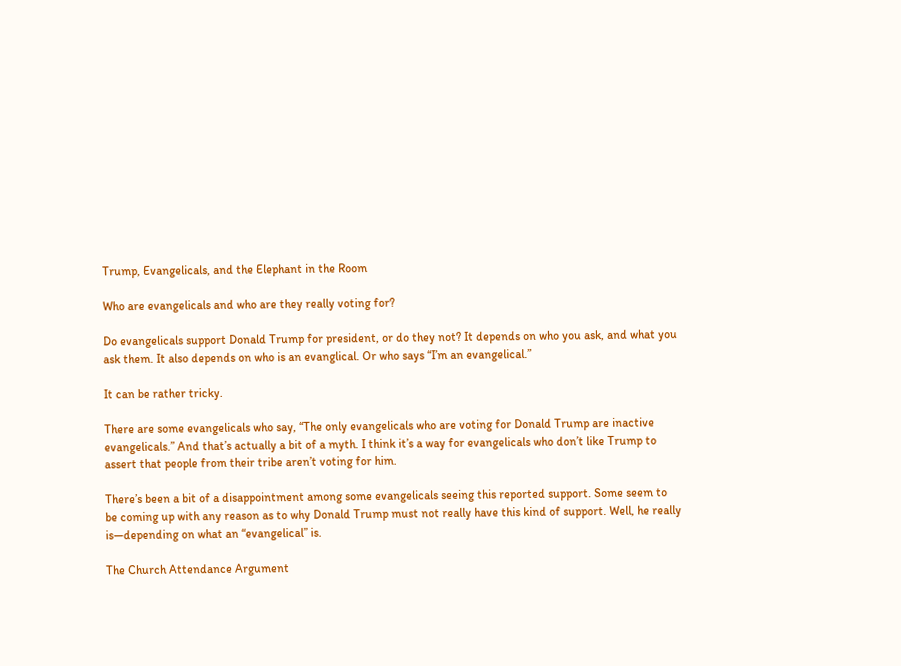Trump, Evangelicals, and the Elephant in the Room

Who are evangelicals and who are they really voting for?

Do evangelicals support Donald Trump for president, or do they not? It depends on who you ask, and what you ask them. It also depends on who is an evanglical. Or who says “I’m an evangelical.”

It can be rather tricky.

There are some evangelicals who say, “The only evangelicals who are voting for Donald Trump are inactive evangelicals.” And that’s actually a bit of a myth. I think it’s a way for evangelicals who don’t like Trump to assert that people from their tribe aren’t voting for him.

There’s been a bit of a disappointment among some evangelicals seeing this reported support. Some seem to be coming up with any reason as to why Donald Trump must not really have this kind of support. Well, he really is—depending on what an “evangelical” is.

The Church Attendance Argument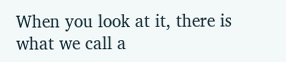When you look at it, there is what we call a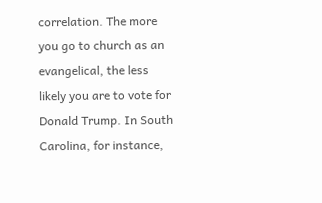correlation. The more you go to church as an evangelical, the less likely you are to vote for Donald Trump. In South Carolina, for instance,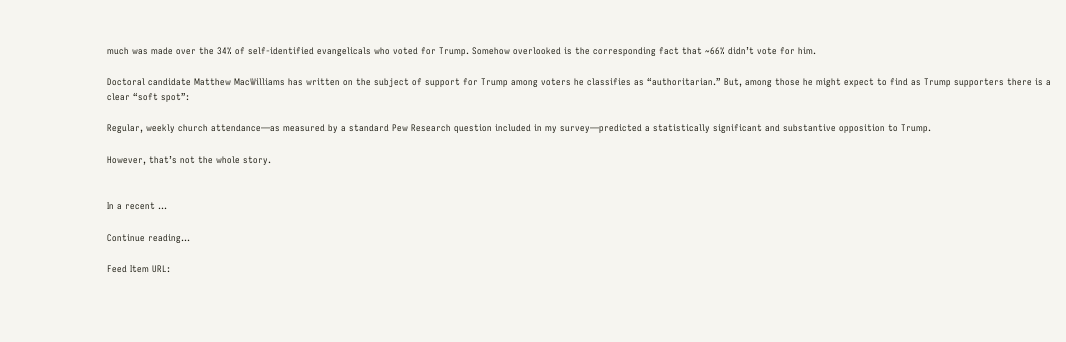much was made over the 34% of self-identified evangelicals who voted for Trump. Somehow overlooked is the corresponding fact that ~66% didn’t vote for him.

Doctoral candidate Matthew MacWilliams has written on the subject of support for Trump among voters he classifies as “authoritarian.” But, among those he might expect to find as Trump supporters there is a clear “soft spot”:

Regular, weekly church attendance—as measured by a standard Pew Research question included in my survey—predicted a statistically significant and substantive opposition to Trump.

However, that’s not the whole story.


In a recent ...

Continue reading...

Feed Item URL: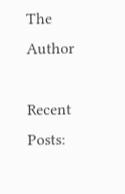The Author

Recent Posts: